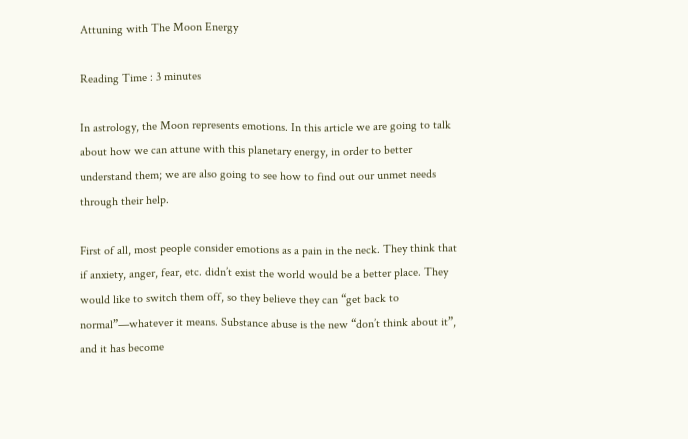Attuning with The Moon Energy

Reading Time : 3 minutes

In astrology, the Moon represents emotions. In this article we are going to talk about how we can attune with this planetary energy, in order to better understand them; we are also going to see how to find out our unmet needs through their help.

First of all, most people consider emotions as a pain in the neck. They think that if anxiety, anger, fear, etc. didn’t exist the world would be a better place. They would like to switch them off, so they believe they can “get back to normal”—whatever it means. Substance abuse is the new “don’t think about it”, and it has become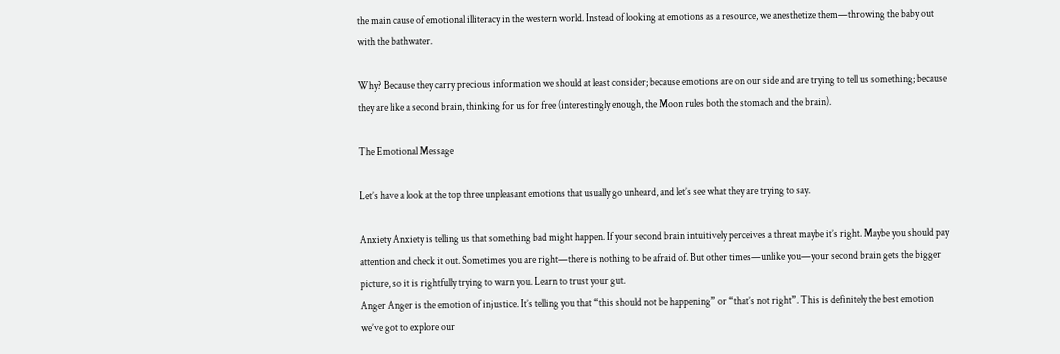the main cause of emotional illiteracy in the western world. Instead of looking at emotions as a resource, we anesthetize them—throwing the baby out with the bathwater.

Why? Because they carry precious information we should at least consider; because emotions are on our side and are trying to tell us something; because they are like a second brain, thinking for us for free (interestingly enough, the Moon rules both the stomach and the brain).

The Emotional Message

Let’s have a look at the top three unpleasant emotions that usually go unheard, and let’s see what they are trying to say.

Anxiety Anxiety is telling us that something bad might happen. If your second brain intuitively perceives a threat maybe it’s right. Maybe you should pay attention and check it out. Sometimes you are right—there is nothing to be afraid of. But other times—unlike you—your second brain gets the bigger picture, so it is rightfully trying to warn you. Learn to trust your gut.
Anger Anger is the emotion of injustice. It’s telling you that “this should not be happening” or “that’s not right”. This is definitely the best emotion we’ve got to explore our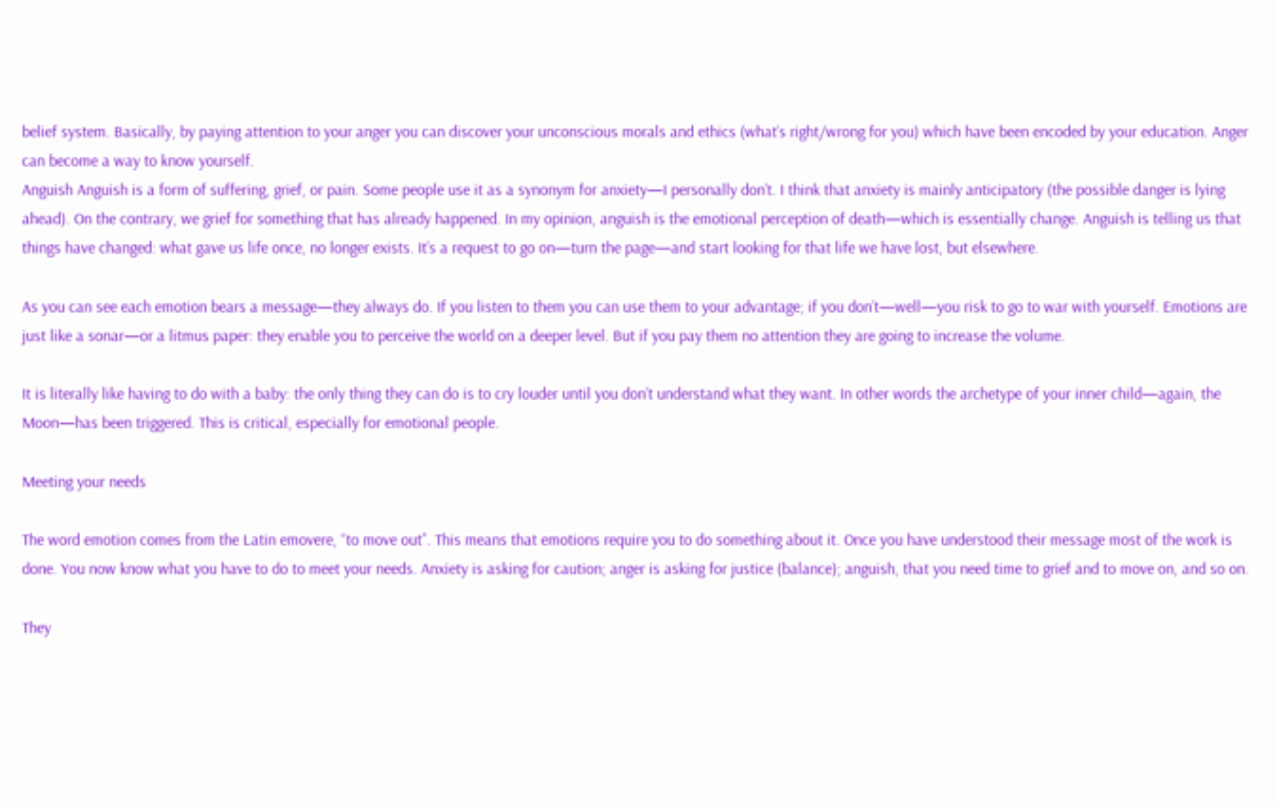belief system. Basically, by paying attention to your anger you can discover your unconscious morals and ethics (what’s right/wrong for you) which have been encoded by your education. Anger can become a way to know yourself.
Anguish Anguish is a form of suffering, grief, or pain. Some people use it as a synonym for anxiety—I personally don’t. I think that anxiety is mainly anticipatory (the possible danger is lying ahead). On the contrary, we grief for something that has already happened. In my opinion, anguish is the emotional perception of death—which is essentially change. Anguish is telling us that things have changed: what gave us life once, no longer exists. It’s a request to go on—turn the page—and start looking for that life we have lost, but elsewhere.

As you can see each emotion bears a message—they always do. If you listen to them you can use them to your advantage; if you don’t—well—you risk to go to war with yourself. Emotions are just like a sonar—or a litmus paper: they enable you to perceive the world on a deeper level. But if you pay them no attention they are going to increase the volume.

It is literally like having to do with a baby: the only thing they can do is to cry louder until you don’t understand what they want. In other words the archetype of your inner child—again, the Moon—has been triggered. This is critical, especially for emotional people.

Meeting your needs

The word emotion comes from the Latin emovere, “to move out”. This means that emotions require you to do something about it. Once you have understood their message most of the work is done. You now know what you have to do to meet your needs. Anxiety is asking for caution; anger is asking for justice (balance); anguish, that you need time to grief and to move on, and so on.

They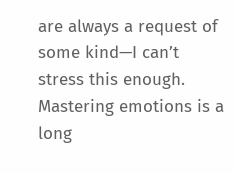are always a request of some kind—I can’t stress this enough. Mastering emotions is a long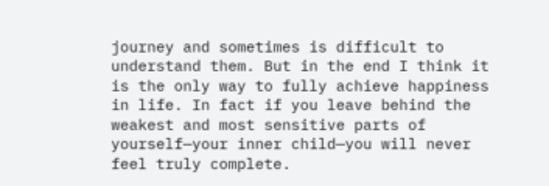journey and sometimes is difficult to understand them. But in the end I think it is the only way to fully achieve happiness in life. In fact if you leave behind the weakest and most sensitive parts of yourself—your inner child—you will never feel truly complete.